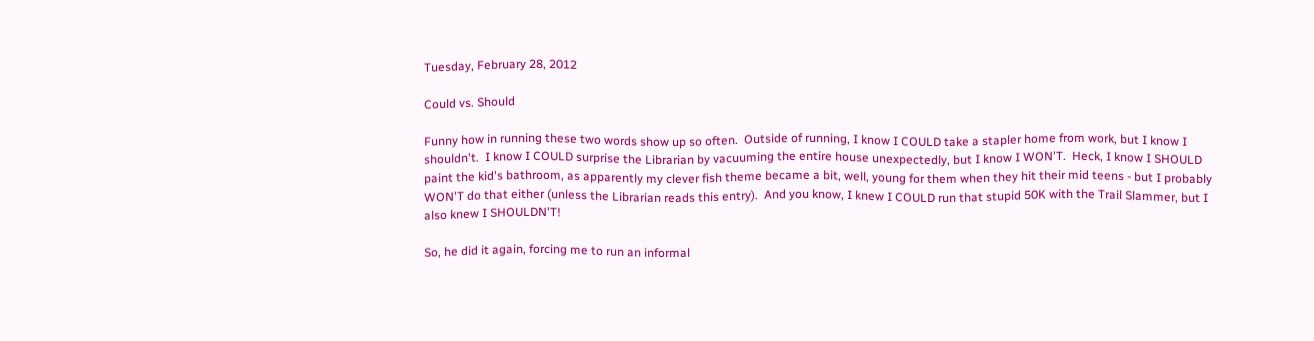Tuesday, February 28, 2012

Could vs. Should

Funny how in running these two words show up so often.  Outside of running, I know I COULD take a stapler home from work, but I know I shouldn't.  I know I COULD surprise the Librarian by vacuuming the entire house unexpectedly, but I know I WON'T.  Heck, I know I SHOULD paint the kid's bathroom, as apparently my clever fish theme became a bit, well, young for them when they hit their mid teens - but I probably WON'T do that either (unless the Librarian reads this entry).  And you know, I knew I COULD run that stupid 50K with the Trail Slammer, but I also knew I SHOULDN'T!

So, he did it again, forcing me to run an informal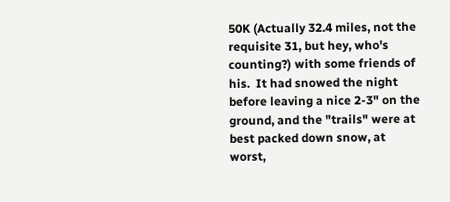50K (Actually 32.4 miles, not the requisite 31, but hey, who's counting?) with some friends of his.  It had snowed the night before leaving a nice 2-3" on the ground, and the "trails" were at best packed down snow, at worst,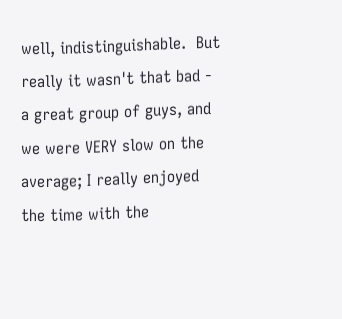well, indistinguishable.  But really it wasn't that bad - a great group of guys, and we were VERY slow on the average; I really enjoyed the time with the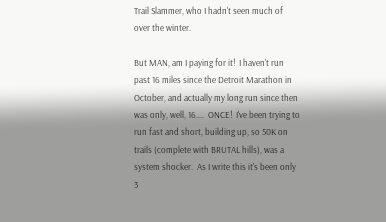Trail Slammer, who I hadn't seen much of over the winter.

But MAN, am I paying for it!  I haven't run past 16 miles since the Detroit Marathon in October, and actually my long run since then was only, well, 16....  ONCE!  I've been trying to run fast and short, building up, so 50K on trails (complete with BRUTAL hills), was a system shocker.  As I write this it's been only 3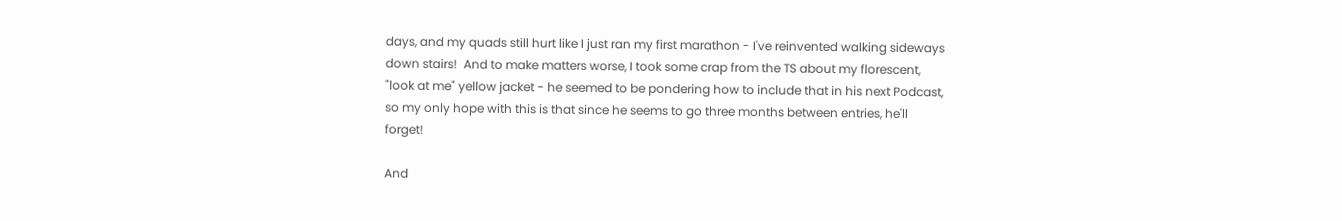days, and my quads still hurt like I just ran my first marathon - I've reinvented walking sideways down stairs!  And to make matters worse, I took some crap from the TS about my florescent, "look at me" yellow jacket - he seemed to be pondering how to include that in his next Podcast, so my only hope with this is that since he seems to go three months between entries, he'll forget!

And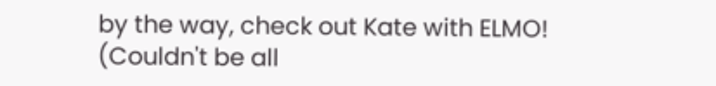by the way, check out Kate with ELMO!  (Couldn't be all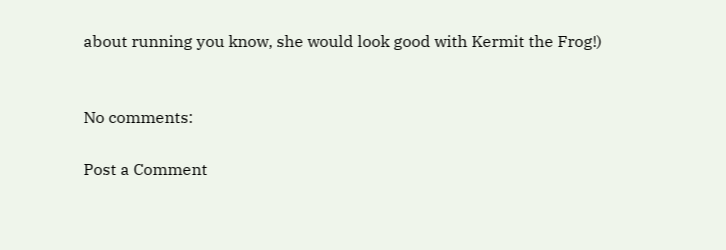about running you know, she would look good with Kermit the Frog!)


No comments:

Post a Comment